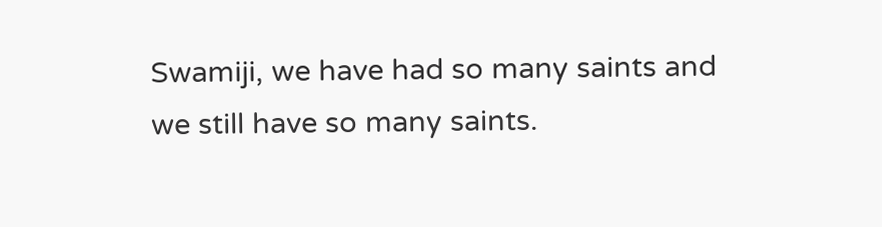Swamiji, we have had so many saints and we still have so many saints.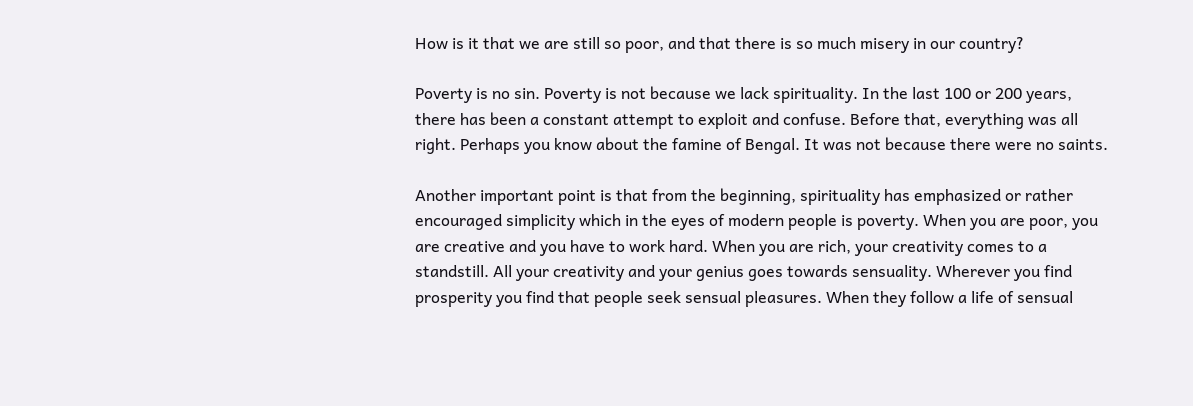How is it that we are still so poor, and that there is so much misery in our country?

Poverty is no sin. Poverty is not because we lack spirituality. In the last 100 or 200 years, there has been a constant attempt to exploit and confuse. Before that, everything was all right. Perhaps you know about the famine of Bengal. It was not because there were no saints.

Another important point is that from the beginning, spirituality has emphasized or rather encouraged simplicity which in the eyes of modern people is poverty. When you are poor, you are creative and you have to work hard. When you are rich, your creativity comes to a standstill. All your creativity and your genius goes towards sensuality. Wherever you find prosperity you find that people seek sensual pleasures. When they follow a life of sensual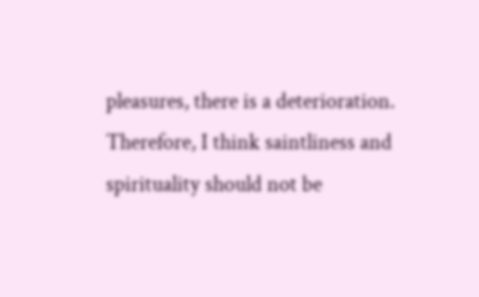pleasures, there is a deterioration. Therefore, I think saintliness and spirituality should not be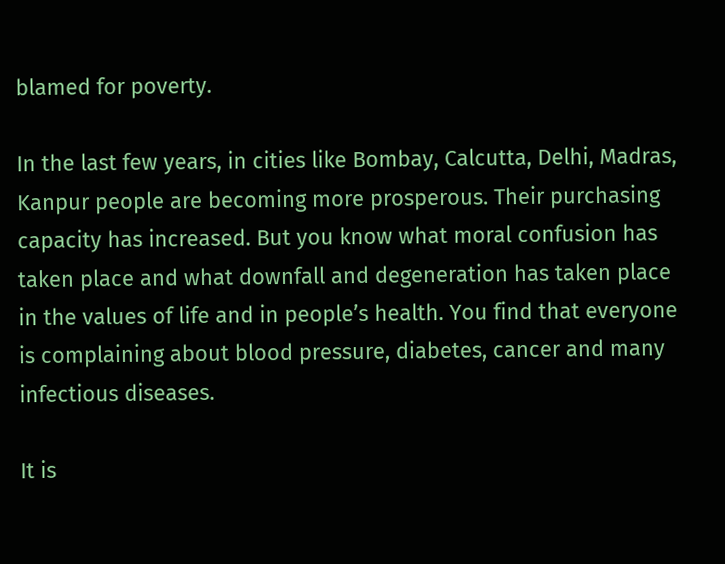blamed for poverty.

In the last few years, in cities like Bombay, Calcutta, Delhi, Madras, Kanpur people are becoming more prosperous. Their purchasing capacity has increased. But you know what moral confusion has taken place and what downfall and degeneration has taken place in the values of life and in people’s health. You find that everyone is complaining about blood pressure, diabetes, cancer and many infectious diseases.

It is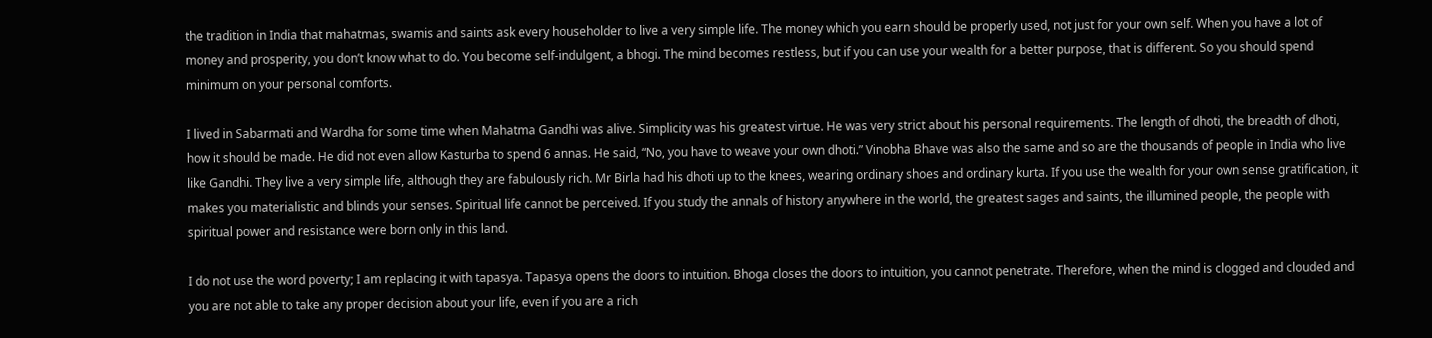the tradition in India that mahatmas, swamis and saints ask every householder to live a very simple life. The money which you earn should be properly used, not just for your own self. When you have a lot of money and prosperity, you don’t know what to do. You become self-indulgent, a bhogi. The mind becomes restless, but if you can use your wealth for a better purpose, that is different. So you should spend minimum on your personal comforts.

I lived in Sabarmati and Wardha for some time when Mahatma Gandhi was alive. Simplicity was his greatest virtue. He was very strict about his personal requirements. The length of dhoti, the breadth of dhoti, how it should be made. He did not even allow Kasturba to spend 6 annas. He said, “No, you have to weave your own dhoti.” Vinobha Bhave was also the same and so are the thousands of people in India who live like Gandhi. They live a very simple life, although they are fabulously rich. Mr Birla had his dhoti up to the knees, wearing ordinary shoes and ordinary kurta. If you use the wealth for your own sense gratification, it makes you materialistic and blinds your senses. Spiritual life cannot be perceived. If you study the annals of history anywhere in the world, the greatest sages and saints, the illumined people, the people with spiritual power and resistance were born only in this land.

I do not use the word poverty; I am replacing it with tapasya. Tapasya opens the doors to intuition. Bhoga closes the doors to intuition, you cannot penetrate. Therefore, when the mind is clogged and clouded and you are not able to take any proper decision about your life, even if you are a rich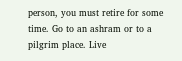person, you must retire for some time. Go to an ashram or to a pilgrim place. Live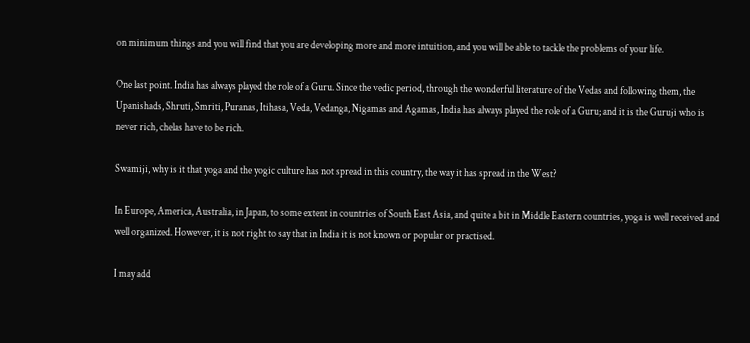on minimum things and you will find that you are developing more and more intuition, and you will be able to tackle the problems of your life.

One last point. India has always played the role of a Guru. Since the vedic period, through the wonderful literature of the Vedas and following them, the Upanishads, Shruti, Smriti, Puranas, Itihasa, Veda, Vedanga, Nigamas and Agamas, India has always played the role of a Guru; and it is the Guruji who is never rich, chelas have to be rich.

Swamiji, why is it that yoga and the yogic culture has not spread in this country, the way it has spread in the West?

In Europe, America, Australia, in Japan, to some extent in countries of South East Asia, and quite a bit in Middle Eastern countries, yoga is well received and well organized. However, it is not right to say that in India it is not known or popular or practised.

I may add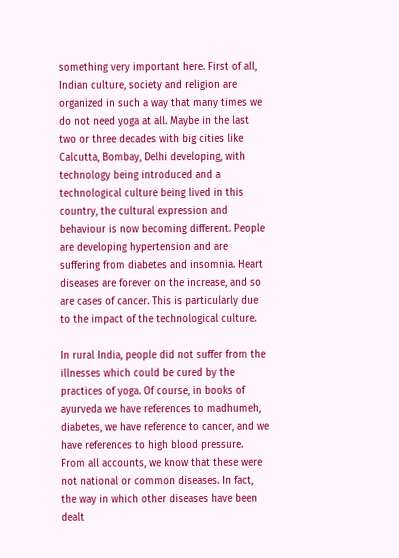something very important here. First of all, Indian culture, society and religion are organized in such a way that many times we do not need yoga at all. Maybe in the last two or three decades with big cities like Calcutta, Bombay, Delhi developing, with technology being introduced and a technological culture being lived in this country, the cultural expression and behaviour is now becoming different. People are developing hypertension and are suffering from diabetes and insomnia. Heart diseases are forever on the increase, and so are cases of cancer. This is particularly due to the impact of the technological culture.

In rural India, people did not suffer from the illnesses which could be cured by the practices of yoga. Of course, in books of ayurveda we have references to madhumeh, diabetes, we have reference to cancer, and we have references to high blood pressure. From all accounts, we know that these were not national or common diseases. In fact, the way in which other diseases have been dealt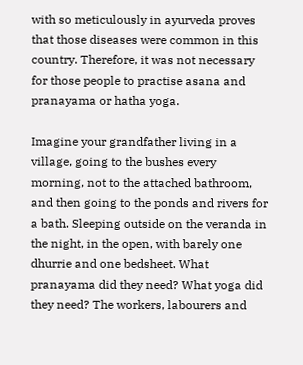with so meticulously in ayurveda proves that those diseases were common in this country. Therefore, it was not necessary for those people to practise asana and pranayama or hatha yoga.

Imagine your grandfather living in a village, going to the bushes every morning, not to the attached bathroom, and then going to the ponds and rivers for a bath. Sleeping outside on the veranda in the night, in the open, with barely one dhurrie and one bedsheet. What pranayama did they need? What yoga did they need? The workers, labourers and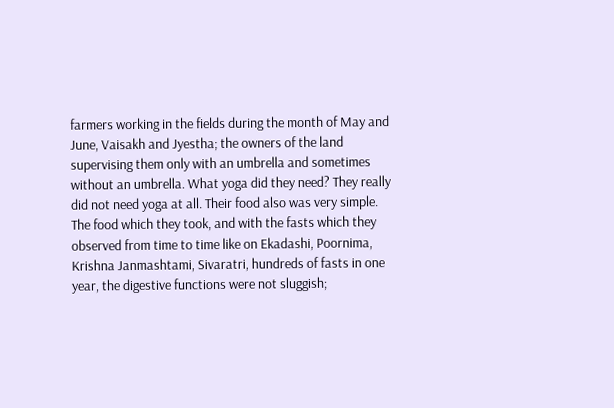farmers working in the fields during the month of May and June, Vaisakh and Jyestha; the owners of the land supervising them only with an umbrella and sometimes without an umbrella. What yoga did they need? They really did not need yoga at all. Their food also was very simple. The food which they took, and with the fasts which they observed from time to time like on Ekadashi, Poornima, Krishna Janmashtami, Sivaratri, hundreds of fasts in one year, the digestive functions were not sluggish;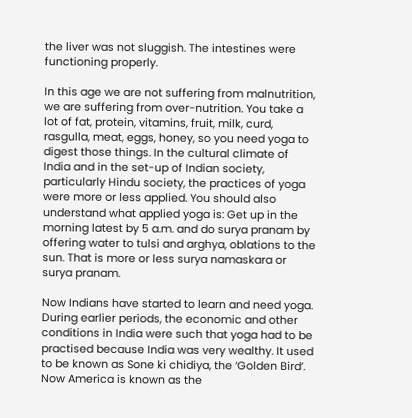the liver was not sluggish. The intestines were functioning properly.

In this age we are not suffering from malnutrition, we are suffering from over-nutrition. You take a lot of fat, protein, vitamins, fruit, milk, curd, rasgulla, meat, eggs, honey, so you need yoga to digest those things. In the cultural climate of India and in the set-up of Indian society, particularly Hindu society, the practices of yoga were more or less applied. You should also understand what applied yoga is: Get up in the morning latest by 5 a.m. and do surya pranam by offering water to tulsi and arghya, oblations to the sun. That is more or less surya namaskara or surya pranam.

Now Indians have started to learn and need yoga. During earlier periods, the economic and other conditions in India were such that yoga had to be practised because India was very wealthy. It used to be known as Sone ki chidiya, the ‘Golden Bird’. Now America is known as the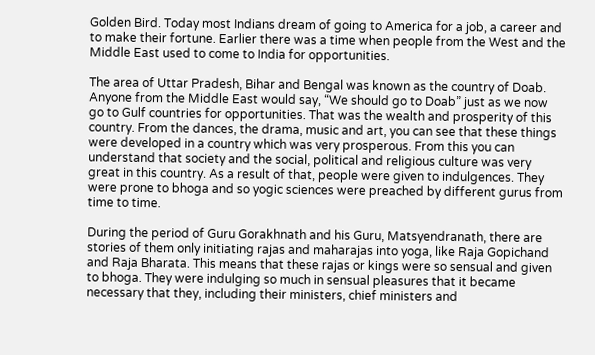Golden Bird. Today most Indians dream of going to America for a job, a career and to make their fortune. Earlier there was a time when people from the West and the Middle East used to come to India for opportunities.

The area of Uttar Pradesh, Bihar and Bengal was known as the country of Doab. Anyone from the Middle East would say, “We should go to Doab” just as we now go to Gulf countries for opportunities. That was the wealth and prosperity of this country. From the dances, the drama, music and art, you can see that these things were developed in a country which was very prosperous. From this you can understand that society and the social, political and religious culture was very great in this country. As a result of that, people were given to indulgences. They were prone to bhoga and so yogic sciences were preached by different gurus from time to time.

During the period of Guru Gorakhnath and his Guru, Matsyendranath, there are stories of them only initiating rajas and maharajas into yoga, like Raja Gopichand and Raja Bharata. This means that these rajas or kings were so sensual and given to bhoga. They were indulging so much in sensual pleasures that it became necessary that they, including their ministers, chief ministers and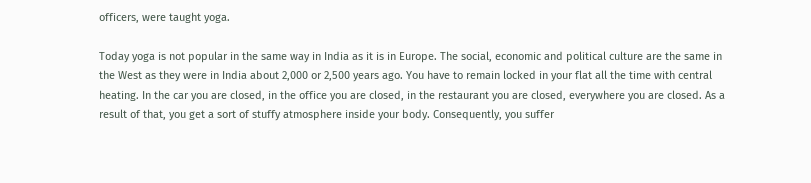officers, were taught yoga.

Today yoga is not popular in the same way in India as it is in Europe. The social, economic and political culture are the same in the West as they were in India about 2,000 or 2,500 years ago. You have to remain locked in your flat all the time with central heating. In the car you are closed, in the office you are closed, in the restaurant you are closed, everywhere you are closed. As a result of that, you get a sort of stuffy atmosphere inside your body. Consequently, you suffer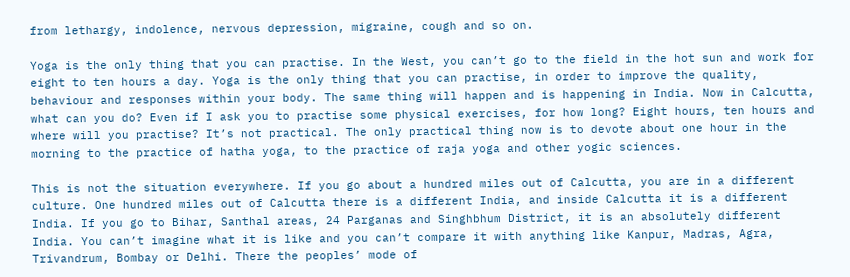from lethargy, indolence, nervous depression, migraine, cough and so on.

Yoga is the only thing that you can practise. In the West, you can’t go to the field in the hot sun and work for eight to ten hours a day. Yoga is the only thing that you can practise, in order to improve the quality, behaviour and responses within your body. The same thing will happen and is happening in India. Now in Calcutta, what can you do? Even if I ask you to practise some physical exercises, for how long? Eight hours, ten hours and where will you practise? It’s not practical. The only practical thing now is to devote about one hour in the morning to the practice of hatha yoga, to the practice of raja yoga and other yogic sciences.

This is not the situation everywhere. If you go about a hundred miles out of Calcutta, you are in a different culture. One hundred miles out of Calcutta there is a different India, and inside Calcutta it is a different India. If you go to Bihar, Santhal areas, 24 Parganas and Singhbhum District, it is an absolutely different India. You can’t imagine what it is like and you can’t compare it with anything like Kanpur, Madras, Agra, Trivandrum, Bombay or Delhi. There the peoples’ mode of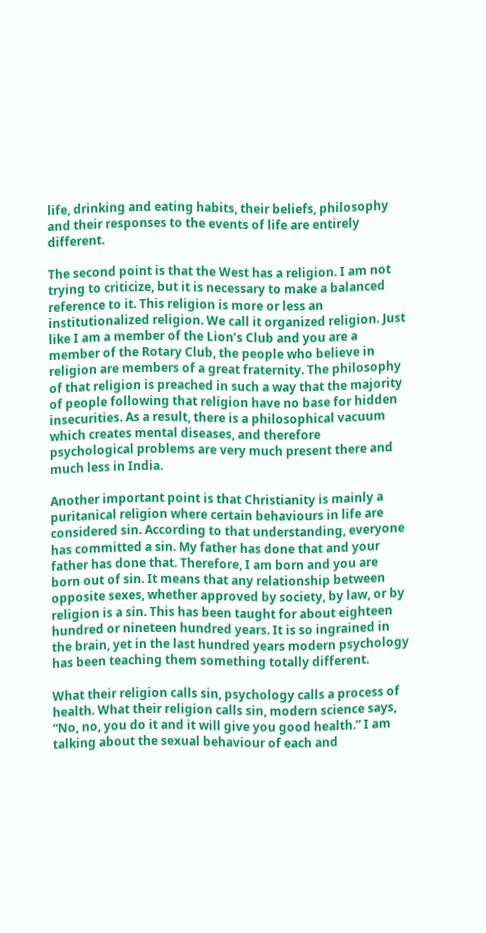life, drinking and eating habits, their beliefs, philosophy and their responses to the events of life are entirely different.

The second point is that the West has a religion. I am not trying to criticize, but it is necessary to make a balanced reference to it. This religion is more or less an institutionalized religion. We call it organized religion. Just like I am a member of the Lion’s Club and you are a member of the Rotary Club, the people who believe in religion are members of a great fraternity. The philosophy of that religion is preached in such a way that the majority of people following that religion have no base for hidden insecurities. As a result, there is a philosophical vacuum which creates mental diseases, and therefore psychological problems are very much present there and much less in India.

Another important point is that Christianity is mainly a puritanical religion where certain behaviours in life are considered sin. According to that understanding, everyone has committed a sin. My father has done that and your father has done that. Therefore, I am born and you are born out of sin. It means that any relationship between opposite sexes, whether approved by society, by law, or by religion is a sin. This has been taught for about eighteen hundred or nineteen hundred years. It is so ingrained in the brain, yet in the last hundred years modern psychology has been teaching them something totally different.

What their religion calls sin, psychology calls a process of health. What their religion calls sin, modern science says, “No, no, you do it and it will give you good health.” I am talking about the sexual behaviour of each and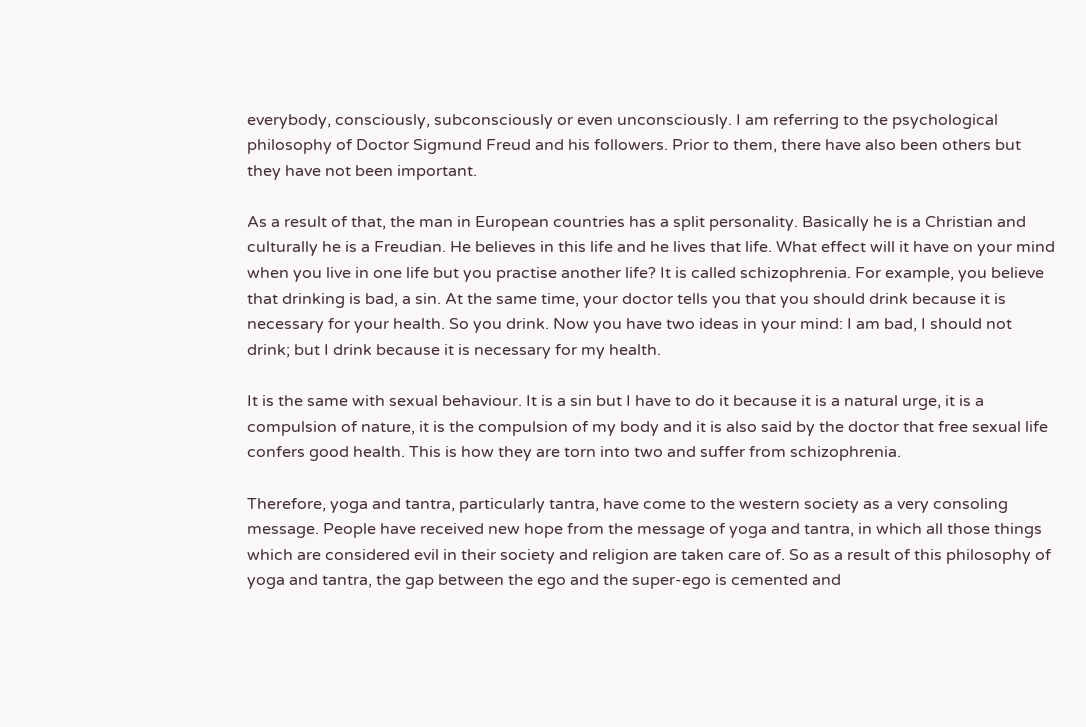everybody, consciously, subconsciously or even unconsciously. I am referring to the psychological philosophy of Doctor Sigmund Freud and his followers. Prior to them, there have also been others but they have not been important.

As a result of that, the man in European countries has a split personality. Basically he is a Christian and culturally he is a Freudian. He believes in this life and he lives that life. What effect will it have on your mind when you live in one life but you practise another life? It is called schizophrenia. For example, you believe that drinking is bad, a sin. At the same time, your doctor tells you that you should drink because it is necessary for your health. So you drink. Now you have two ideas in your mind: I am bad, I should not drink; but I drink because it is necessary for my health.

It is the same with sexual behaviour. It is a sin but I have to do it because it is a natural urge, it is a compulsion of nature, it is the compulsion of my body and it is also said by the doctor that free sexual life confers good health. This is how they are torn into two and suffer from schizophrenia.

Therefore, yoga and tantra, particularly tantra, have come to the western society as a very consoling message. People have received new hope from the message of yoga and tantra, in which all those things which are considered evil in their society and religion are taken care of. So as a result of this philosophy of yoga and tantra, the gap between the ego and the super-ego is cemented and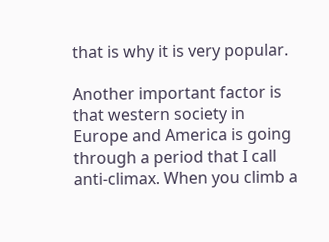that is why it is very popular.

Another important factor is that western society in Europe and America is going through a period that I call anti-climax. When you climb a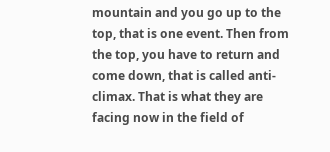mountain and you go up to the top, that is one event. Then from the top, you have to return and come down, that is called anti-climax. That is what they are facing now in the field of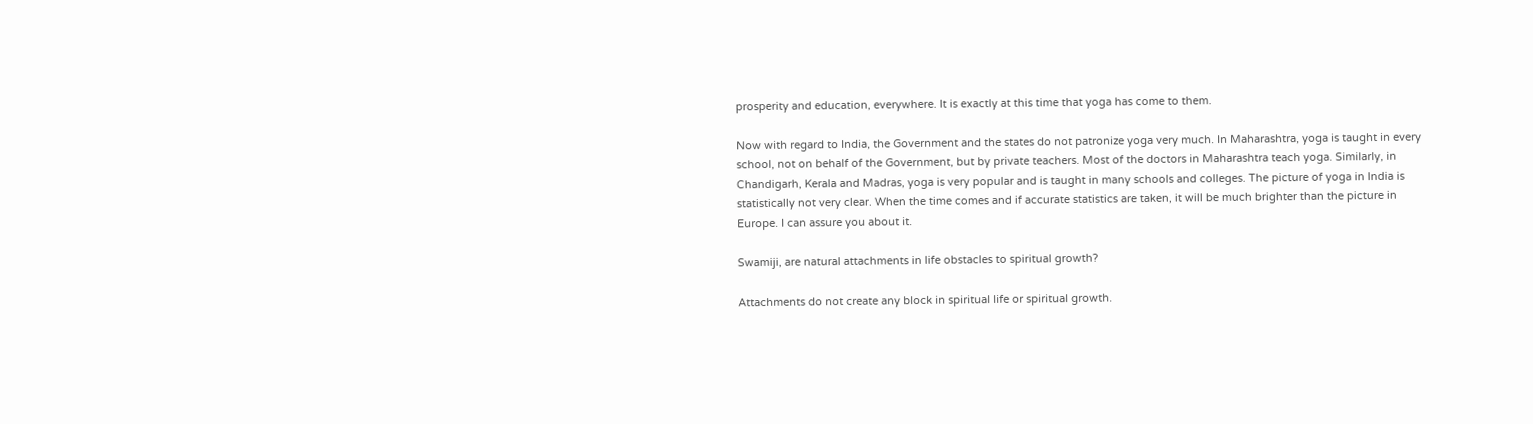prosperity and education, everywhere. It is exactly at this time that yoga has come to them.

Now with regard to India, the Government and the states do not patronize yoga very much. In Maharashtra, yoga is taught in every school, not on behalf of the Government, but by private teachers. Most of the doctors in Maharashtra teach yoga. Similarly, in Chandigarh, Kerala and Madras, yoga is very popular and is taught in many schools and colleges. The picture of yoga in India is statistically not very clear. When the time comes and if accurate statistics are taken, it will be much brighter than the picture in Europe. I can assure you about it.

Swamiji, are natural attachments in life obstacles to spiritual growth?

Attachments do not create any block in spiritual life or spiritual growth.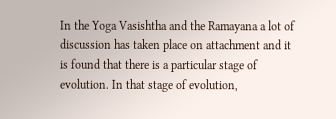In the Yoga Vasishtha and the Ramayana a lot of discussion has taken place on attachment and it is found that there is a particular stage of evolution. In that stage of evolution,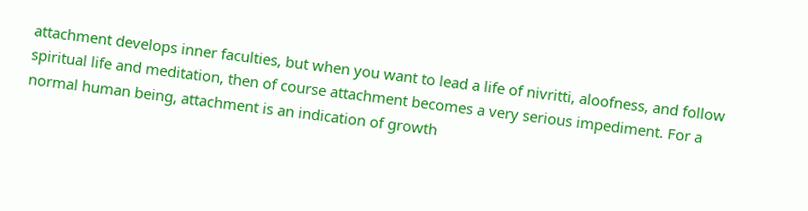attachment develops inner faculties, but when you want to lead a life of nivritti, aloofness, and follow spiritual life and meditation, then of course attachment becomes a very serious impediment. For a normal human being, attachment is an indication of growth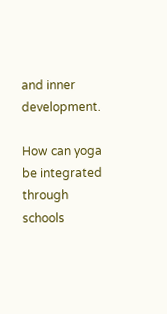and inner development.

How can yoga be integrated through schools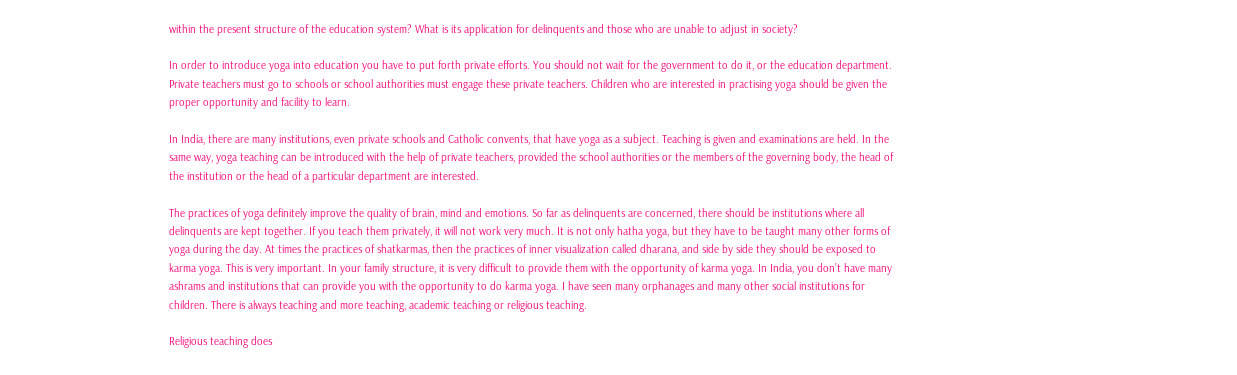within the present structure of the education system? What is its application for delinquents and those who are unable to adjust in society?

In order to introduce yoga into education you have to put forth private efforts. You should not wait for the government to do it, or the education department. Private teachers must go to schools or school authorities must engage these private teachers. Children who are interested in practising yoga should be given the proper opportunity and facility to learn.

In India, there are many institutions, even private schools and Catholic convents, that have yoga as a subject. Teaching is given and examinations are held. In the same way, yoga teaching can be introduced with the help of private teachers, provided the school authorities or the members of the governing body, the head of the institution or the head of a particular department are interested.

The practices of yoga definitely improve the quality of brain, mind and emotions. So far as delinquents are concerned, there should be institutions where all delinquents are kept together. If you teach them privately, it will not work very much. It is not only hatha yoga, but they have to be taught many other forms of yoga during the day. At times the practices of shatkarmas, then the practices of inner visualization called dharana, and side by side they should be exposed to karma yoga. This is very important. In your family structure, it is very difficult to provide them with the opportunity of karma yoga. In India, you don’t have many ashrams and institutions that can provide you with the opportunity to do karma yoga. I have seen many orphanages and many other social institutions for children. There is always teaching and more teaching, academic teaching or religious teaching.

Religious teaching does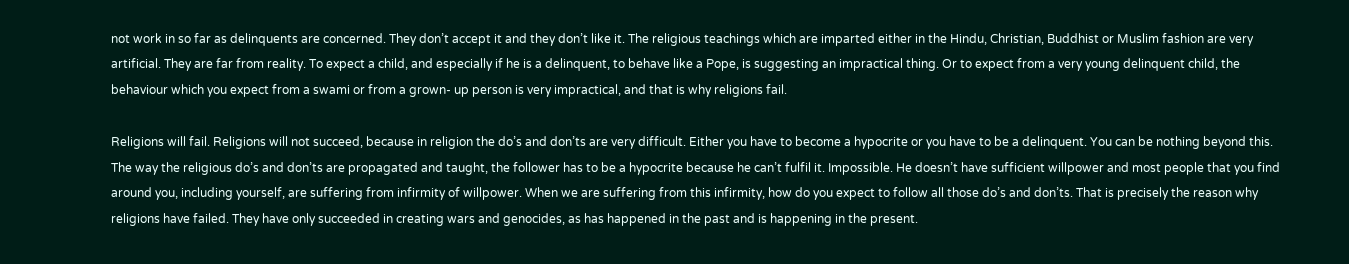not work in so far as delinquents are concerned. They don’t accept it and they don’t like it. The religious teachings which are imparted either in the Hindu, Christian, Buddhist or Muslim fashion are very artificial. They are far from reality. To expect a child, and especially if he is a delinquent, to behave like a Pope, is suggesting an impractical thing. Or to expect from a very young delinquent child, the behaviour which you expect from a swami or from a grown- up person is very impractical, and that is why religions fail.

Religions will fail. Religions will not succeed, because in religion the do’s and don’ts are very difficult. Either you have to become a hypocrite or you have to be a delinquent. You can be nothing beyond this. The way the religious do’s and don’ts are propagated and taught, the follower has to be a hypocrite because he can’t fulfil it. Impossible. He doesn’t have sufficient willpower and most people that you find around you, including yourself, are suffering from infirmity of willpower. When we are suffering from this infirmity, how do you expect to follow all those do’s and don’ts. That is precisely the reason why religions have failed. They have only succeeded in creating wars and genocides, as has happened in the past and is happening in the present.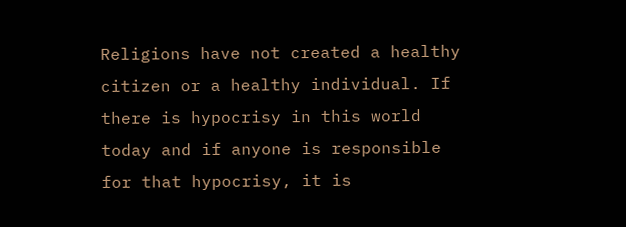Religions have not created a healthy citizen or a healthy individual. If there is hypocrisy in this world today and if anyone is responsible for that hypocrisy, it is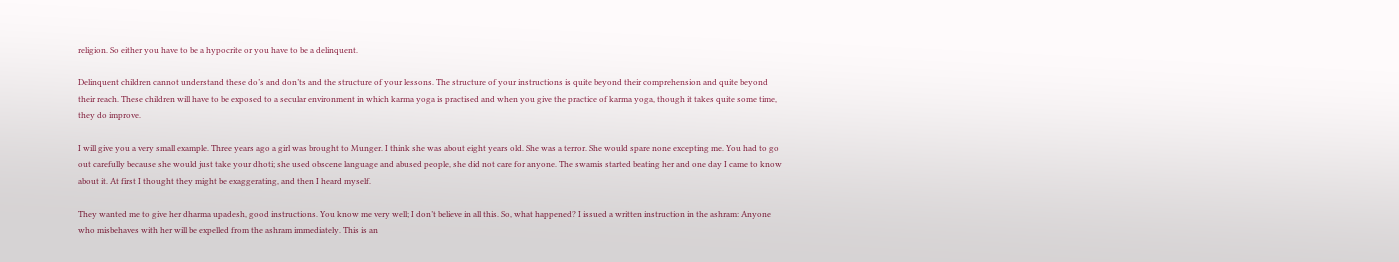religion. So either you have to be a hypocrite or you have to be a delinquent.

Delinquent children cannot understand these do’s and don’ts and the structure of your lessons. The structure of your instructions is quite beyond their comprehension and quite beyond their reach. These children will have to be exposed to a secular environment in which karma yoga is practised and when you give the practice of karma yoga, though it takes quite some time, they do improve.

I will give you a very small example. Three years ago a girl was brought to Munger. I think she was about eight years old. She was a terror. She would spare none excepting me. You had to go out carefully because she would just take your dhoti; she used obscene language and abused people, she did not care for anyone. The swamis started beating her and one day I came to know about it. At first I thought they might be exaggerating, and then I heard myself.

They wanted me to give her dharma upadesh, good instructions. You know me very well; I don’t believe in all this. So, what happened? I issued a written instruction in the ashram: Anyone who misbehaves with her will be expelled from the ashram immediately. This is an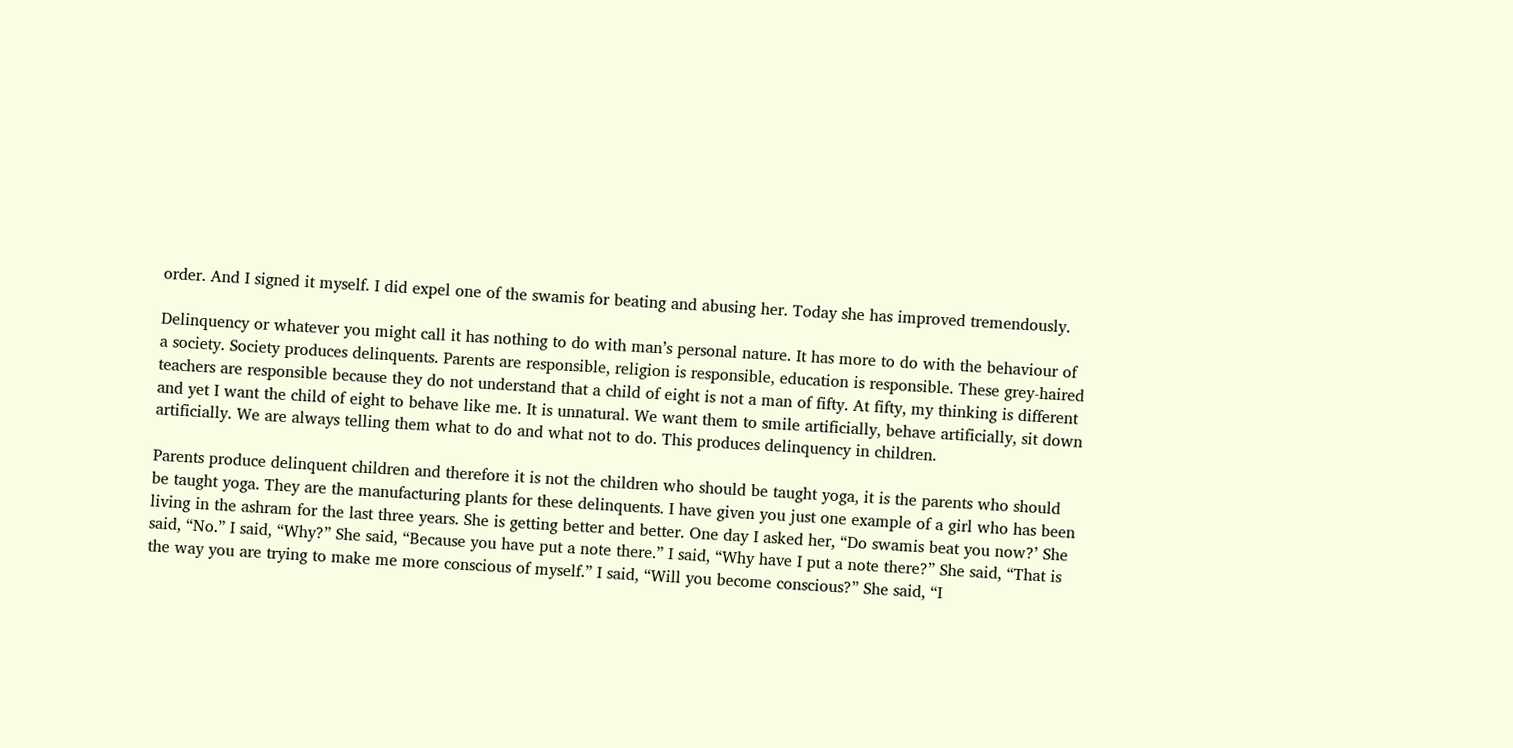order. And I signed it myself. I did expel one of the swamis for beating and abusing her. Today she has improved tremendously.

Delinquency or whatever you might call it has nothing to do with man’s personal nature. It has more to do with the behaviour of a society. Society produces delinquents. Parents are responsible, religion is responsible, education is responsible. These grey-haired teachers are responsible because they do not understand that a child of eight is not a man of fifty. At fifty, my thinking is different and yet I want the child of eight to behave like me. It is unnatural. We want them to smile artificially, behave artificially, sit down artificially. We are always telling them what to do and what not to do. This produces delinquency in children.

Parents produce delinquent children and therefore it is not the children who should be taught yoga, it is the parents who should be taught yoga. They are the manufacturing plants for these delinquents. I have given you just one example of a girl who has been living in the ashram for the last three years. She is getting better and better. One day I asked her, “Do swamis beat you now?’ She said, “No.” I said, “Why?” She said, “Because you have put a note there.” I said, “Why have I put a note there?” She said, “That is the way you are trying to make me more conscious of myself.” I said, “Will you become conscious?” She said, “I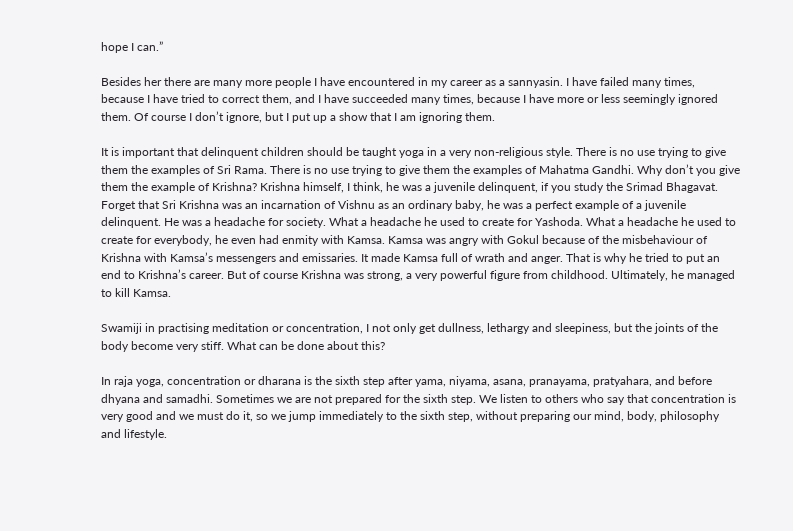hope I can.”

Besides her there are many more people I have encountered in my career as a sannyasin. I have failed many times, because I have tried to correct them, and I have succeeded many times, because I have more or less seemingly ignored them. Of course I don’t ignore, but I put up a show that I am ignoring them.

It is important that delinquent children should be taught yoga in a very non-religious style. There is no use trying to give them the examples of Sri Rama. There is no use trying to give them the examples of Mahatma Gandhi. Why don’t you give them the example of Krishna? Krishna himself, I think, he was a juvenile delinquent, if you study the Srimad Bhagavat. Forget that Sri Krishna was an incarnation of Vishnu as an ordinary baby, he was a perfect example of a juvenile delinquent. He was a headache for society. What a headache he used to create for Yashoda. What a headache he used to create for everybody, he even had enmity with Kamsa. Kamsa was angry with Gokul because of the misbehaviour of Krishna with Kamsa’s messengers and emissaries. It made Kamsa full of wrath and anger. That is why he tried to put an end to Krishna’s career. But of course Krishna was strong, a very powerful figure from childhood. Ultimately, he managed to kill Kamsa.

Swamiji in practising meditation or concentration, I not only get dullness, lethargy and sleepiness, but the joints of the body become very stiff. What can be done about this?

In raja yoga, concentration or dharana is the sixth step after yama, niyama, asana, pranayama, pratyahara, and before dhyana and samadhi. Sometimes we are not prepared for the sixth step. We listen to others who say that concentration is very good and we must do it, so we jump immediately to the sixth step, without preparing our mind, body, philosophy and lifestyle.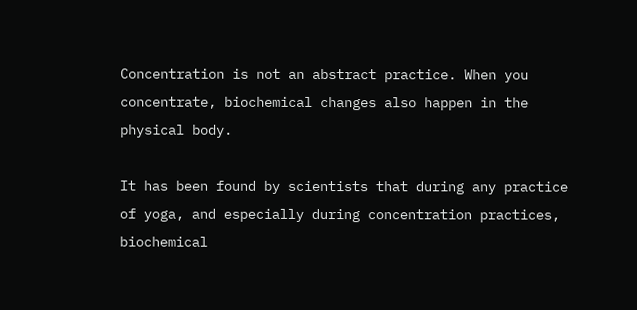Concentration is not an abstract practice. When you concentrate, biochemical changes also happen in the physical body.

It has been found by scientists that during any practice of yoga, and especially during concentration practices, biochemical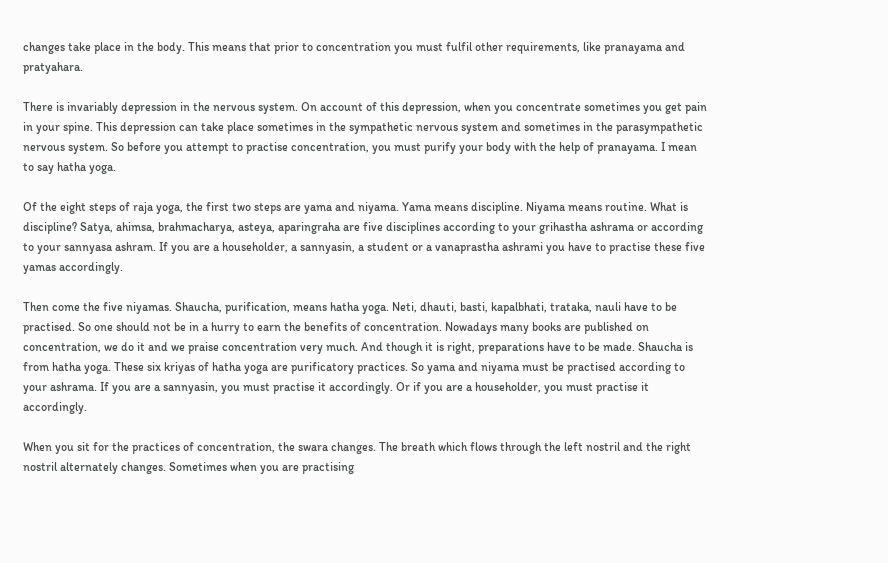changes take place in the body. This means that prior to concentration you must fulfil other requirements, like pranayama and pratyahara.

There is invariably depression in the nervous system. On account of this depression, when you concentrate sometimes you get pain in your spine. This depression can take place sometimes in the sympathetic nervous system and sometimes in the parasympathetic nervous system. So before you attempt to practise concentration, you must purify your body with the help of pranayama. I mean to say hatha yoga.

Of the eight steps of raja yoga, the first two steps are yama and niyama. Yama means discipline. Niyama means routine. What is discipline? Satya, ahimsa, brahmacharya, asteya, aparingraha are five disciplines according to your grihastha ashrama or according to your sannyasa ashram. If you are a householder, a sannyasin, a student or a vanaprastha ashrami you have to practise these five yamas accordingly.

Then come the five niyamas. Shaucha, purification, means hatha yoga. Neti, dhauti, basti, kapalbhati, trataka, nauli have to be practised. So one should not be in a hurry to earn the benefits of concentration. Nowadays many books are published on concentration, we do it and we praise concentration very much. And though it is right, preparations have to be made. Shaucha is from hatha yoga. These six kriyas of hatha yoga are purificatory practices. So yama and niyama must be practised according to your ashrama. If you are a sannyasin, you must practise it accordingly. Or if you are a householder, you must practise it accordingly.

When you sit for the practices of concentration, the swara changes. The breath which flows through the left nostril and the right nostril alternately changes. Sometimes when you are practising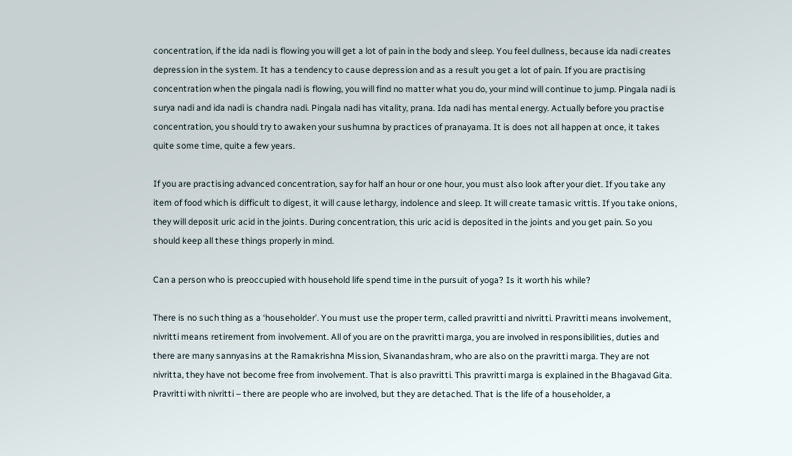concentration, if the ida nadi is flowing you will get a lot of pain in the body and sleep. You feel dullness, because ida nadi creates depression in the system. It has a tendency to cause depression and as a result you get a lot of pain. If you are practising concentration when the pingala nadi is flowing, you will find no matter what you do, your mind will continue to jump. Pingala nadi is surya nadi and ida nadi is chandra nadi. Pingala nadi has vitality, prana. Ida nadi has mental energy. Actually before you practise concentration, you should try to awaken your sushumna by practices of pranayama. It is does not all happen at once, it takes quite some time, quite a few years.

If you are practising advanced concentration, say for half an hour or one hour, you must also look after your diet. If you take any item of food which is difficult to digest, it will cause lethargy, indolence and sleep. It will create tamasic vrittis. If you take onions, they will deposit uric acid in the joints. During concentration, this uric acid is deposited in the joints and you get pain. So you should keep all these things properly in mind.

Can a person who is preoccupied with household life spend time in the pursuit of yoga? Is it worth his while?

There is no such thing as a ‘householder’. You must use the proper term, called pravritti and nivritti. Pravritti means involvement, nivritti means retirement from involvement. All of you are on the pravritti marga, you are involved in responsibilities, duties and there are many sannyasins at the Ramakrishna Mission, Sivanandashram, who are also on the pravritti marga. They are not nivritta, they have not become free from involvement. That is also pravritti. This pravritti marga is explained in the Bhagavad Gita. Pravritti with nivritti – there are people who are involved, but they are detached. That is the life of a householder, a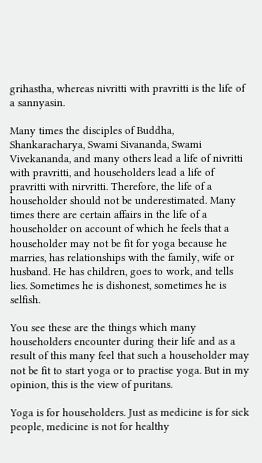grihastha, whereas nivritti with pravritti is the life of a sannyasin.

Many times the disciples of Buddha, Shankaracharya, Swami Sivananda, Swami Vivekananda, and many others lead a life of nivritti with pravritti, and householders lead a life of pravritti with nirvritti. Therefore, the life of a householder should not be underestimated. Many times there are certain affairs in the life of a householder on account of which he feels that a householder may not be fit for yoga because he marries, has relationships with the family, wife or husband. He has children, goes to work, and tells lies. Sometimes he is dishonest, sometimes he is selfish.

You see these are the things which many householders encounter during their life and as a result of this many feel that such a householder may not be fit to start yoga or to practise yoga. But in my opinion, this is the view of puritans.

Yoga is for householders. Just as medicine is for sick people, medicine is not for healthy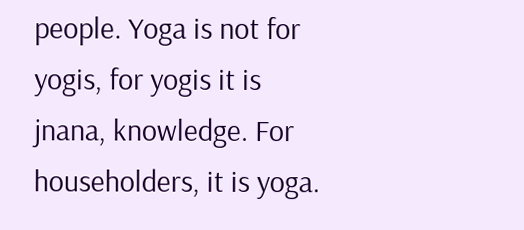people. Yoga is not for yogis, for yogis it is jnana, knowledge. For householders, it is yoga.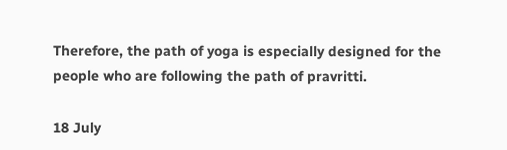Therefore, the path of yoga is especially designed for the people who are following the path of pravritti.

18 July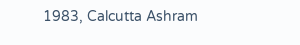1983, Calcutta Ashram